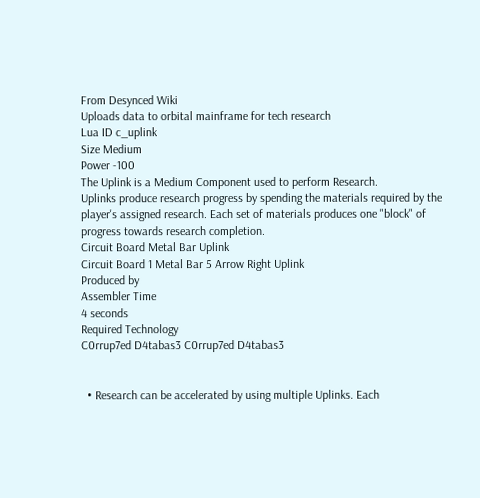From Desynced Wiki
Uploads data to orbital mainframe for tech research
Lua ID c_uplink
Size Medium
Power -100
The Uplink is a Medium Component used to perform Research.
Uplinks produce research progress by spending the materials required by the player's assigned research. Each set of materials produces one "block" of progress towards research completion.
Circuit Board Metal Bar Uplink
Circuit Board 1 Metal Bar 5 Arrow Right Uplink
Produced by
Assembler Time
4 seconds
Required Technology
C0rrup7ed D4tabas3 C0rrup7ed D4tabas3


  • Research can be accelerated by using multiple Uplinks. Each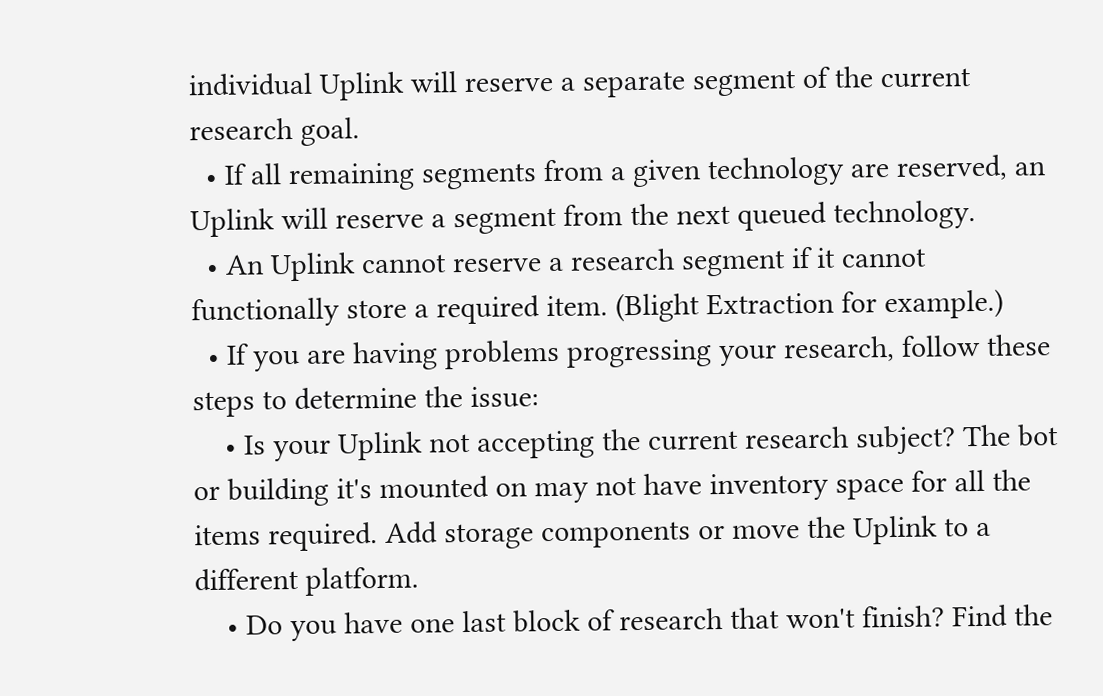individual Uplink will reserve a separate segment of the current research goal.
  • If all remaining segments from a given technology are reserved, an Uplink will reserve a segment from the next queued technology.
  • An Uplink cannot reserve a research segment if it cannot functionally store a required item. (Blight Extraction for example.)
  • If you are having problems progressing your research, follow these steps to determine the issue:
    • Is your Uplink not accepting the current research subject? The bot or building it's mounted on may not have inventory space for all the items required. Add storage components or move the Uplink to a different platform.
    • Do you have one last block of research that won't finish? Find the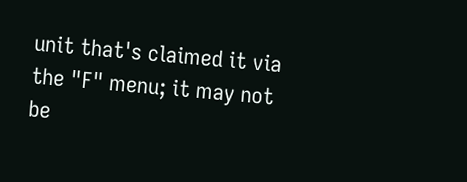unit that's claimed it via the "F" menu; it may not be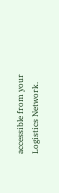accessible from your Logistics Network.